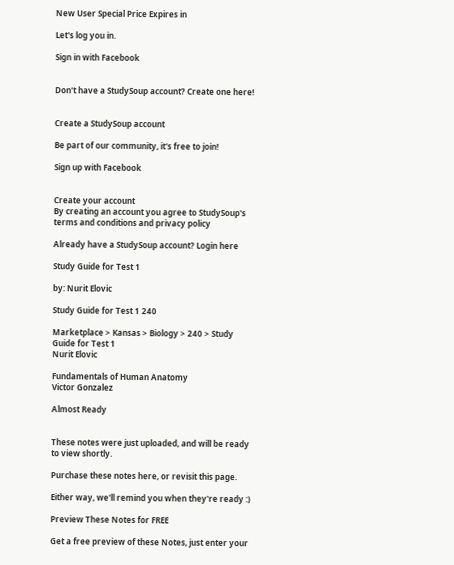New User Special Price Expires in

Let's log you in.

Sign in with Facebook


Don't have a StudySoup account? Create one here!


Create a StudySoup account

Be part of our community, it's free to join!

Sign up with Facebook


Create your account
By creating an account you agree to StudySoup's terms and conditions and privacy policy

Already have a StudySoup account? Login here

Study Guide for Test 1

by: Nurit Elovic

Study Guide for Test 1 240

Marketplace > Kansas > Biology > 240 > Study Guide for Test 1
Nurit Elovic

Fundamentals of Human Anatomy
Victor Gonzalez

Almost Ready


These notes were just uploaded, and will be ready to view shortly.

Purchase these notes here, or revisit this page.

Either way, we'll remind you when they're ready :)

Preview These Notes for FREE

Get a free preview of these Notes, just enter your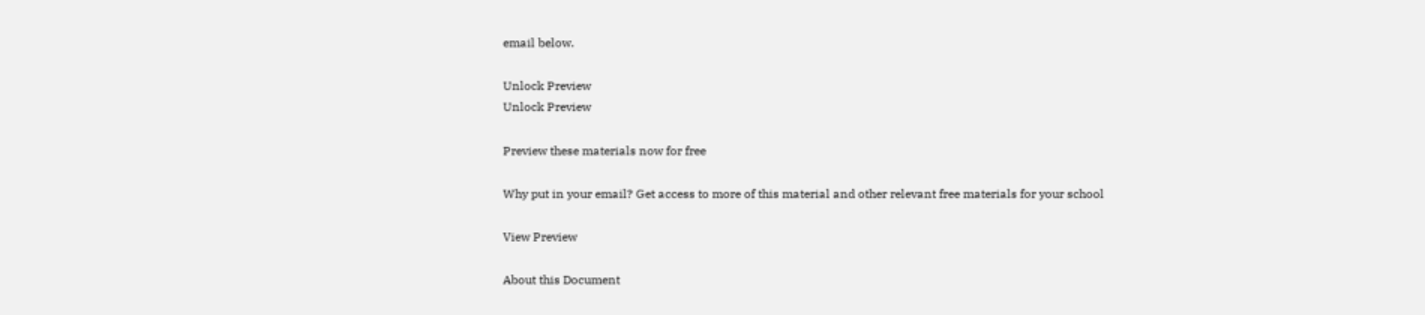email below.

Unlock Preview
Unlock Preview

Preview these materials now for free

Why put in your email? Get access to more of this material and other relevant free materials for your school

View Preview

About this Document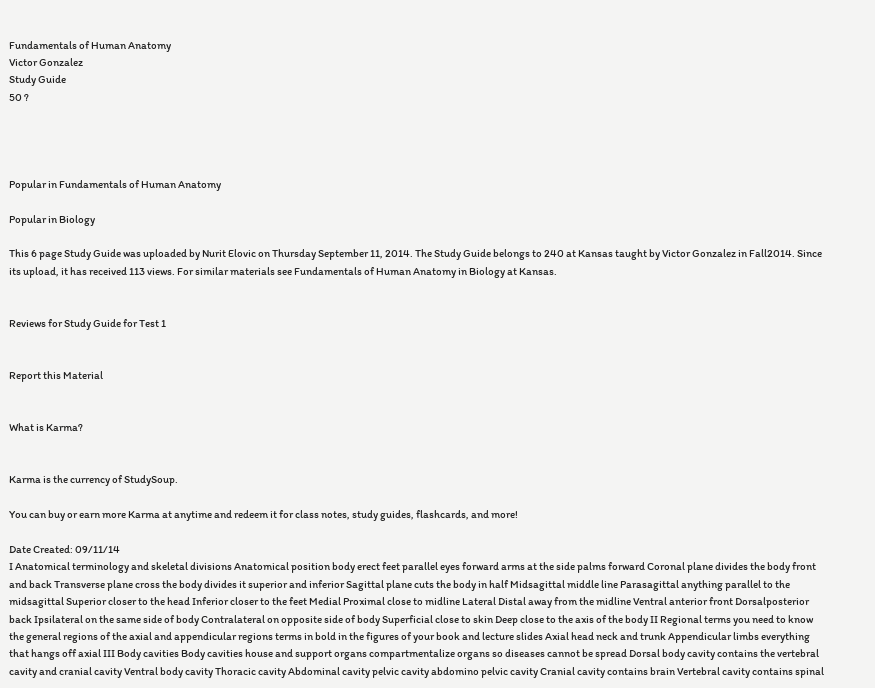Fundamentals of Human Anatomy
Victor Gonzalez
Study Guide
50 ?




Popular in Fundamentals of Human Anatomy

Popular in Biology

This 6 page Study Guide was uploaded by Nurit Elovic on Thursday September 11, 2014. The Study Guide belongs to 240 at Kansas taught by Victor Gonzalez in Fall2014. Since its upload, it has received 113 views. For similar materials see Fundamentals of Human Anatomy in Biology at Kansas.


Reviews for Study Guide for Test 1


Report this Material


What is Karma?


Karma is the currency of StudySoup.

You can buy or earn more Karma at anytime and redeem it for class notes, study guides, flashcards, and more!

Date Created: 09/11/14
I Anatomical terminology and skeletal divisions Anatomical position body erect feet parallel eyes forward arms at the side palms forward Coronal plane divides the body front and back Transverse plane cross the body divides it superior and inferior Sagittal plane cuts the body in half Midsagittal middle line Parasagittal anything parallel to the midsagittal Superior closer to the head Inferior closer to the feet Medial Proximal close to midline Lateral Distal away from the midline Ventral anterior front Dorsalposterior back Ipsilateral on the same side of body Contralateral on opposite side of body Superficial close to skin Deep close to the axis of the body II Regional terms you need to know the general regions of the axial and appendicular regions terms in bold in the figures of your book and lecture slides Axial head neck and trunk Appendicular limbs everything that hangs off axial III Body cavities Body cavities house and support organs compartmentalize organs so diseases cannot be spread Dorsal body cavity contains the vertebral cavity and cranial cavity Ventral body cavity Thoracic cavity Abdominal cavity pelvic cavity abdomino pelvic cavity Cranial cavity contains brain Vertebral cavity contains spinal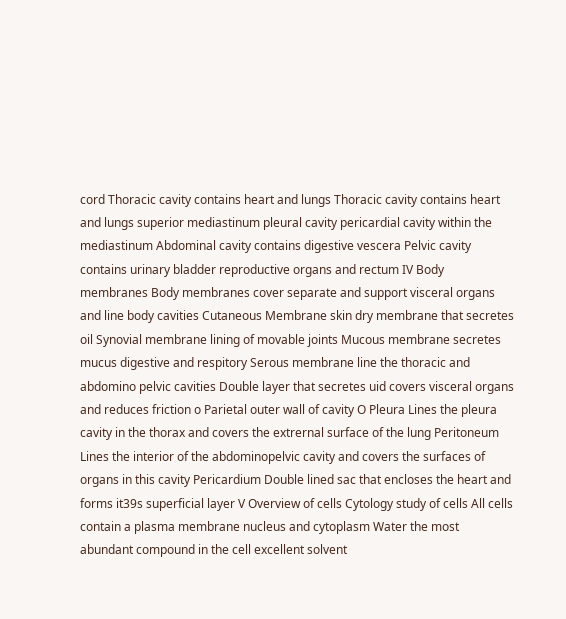cord Thoracic cavity contains heart and lungs Thoracic cavity contains heart and lungs superior mediastinum pleural cavity pericardial cavity within the mediastinum Abdominal cavity contains digestive vescera Pelvic cavity contains urinary bladder reproductive organs and rectum IV Body membranes Body membranes cover separate and support visceral organs and line body cavities Cutaneous Membrane skin dry membrane that secretes oil Synovial membrane lining of movable joints Mucous membrane secretes mucus digestive and respitory Serous membrane line the thoracic and abdomino pelvic cavities Double layer that secretes uid covers visceral organs and reduces friction o Parietal outer wall of cavity O Pleura Lines the pleura cavity in the thorax and covers the extrernal surface of the lung Peritoneum Lines the interior of the abdominopelvic cavity and covers the surfaces of organs in this cavity Pericardium Double lined sac that encloses the heart and forms it39s superficial layer V Overview of cells Cytology study of cells All cells contain a plasma membrane nucleus and cytoplasm Water the most abundant compound in the cell excellent solvent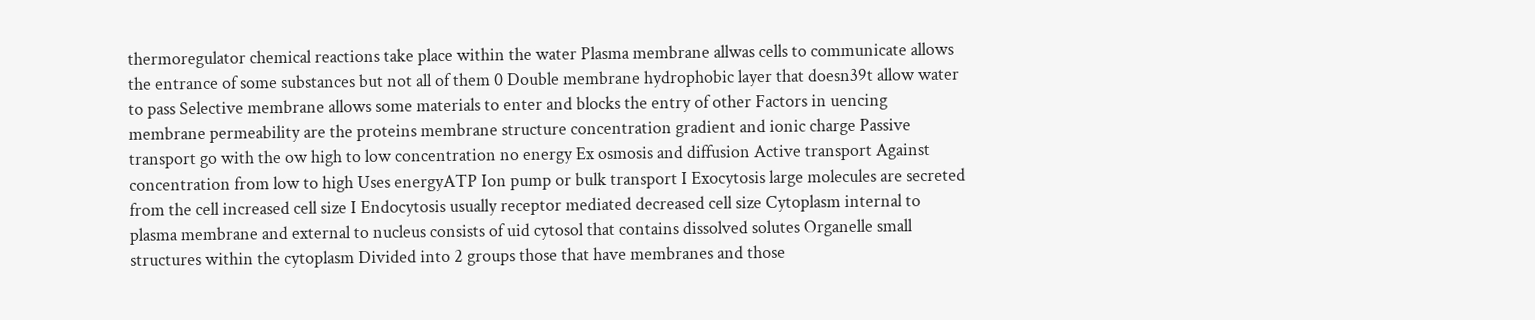thermoregulator chemical reactions take place within the water Plasma membrane allwas cells to communicate allows the entrance of some substances but not all of them 0 Double membrane hydrophobic layer that doesn39t allow water to pass Selective membrane allows some materials to enter and blocks the entry of other Factors in uencing membrane permeability are the proteins membrane structure concentration gradient and ionic charge Passive transport go with the ow high to low concentration no energy Ex osmosis and diffusion Active transport Against concentration from low to high Uses energyATP Ion pump or bulk transport I Exocytosis large molecules are secreted from the cell increased cell size I Endocytosis usually receptor mediated decreased cell size Cytoplasm internal to plasma membrane and external to nucleus consists of uid cytosol that contains dissolved solutes Organelle small structures within the cytoplasm Divided into 2 groups those that have membranes and those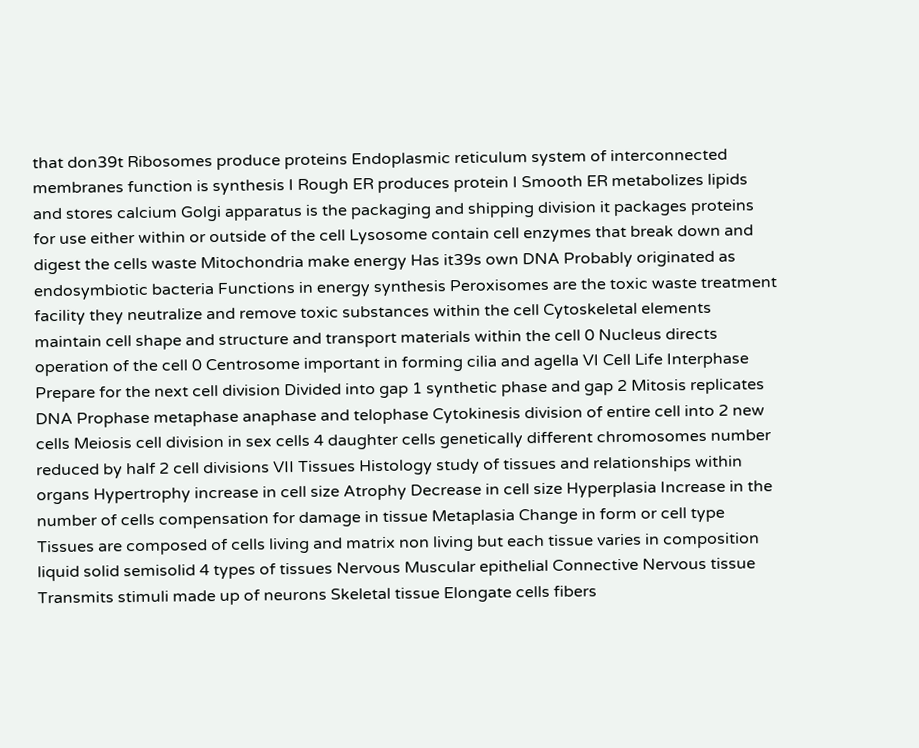that don39t Ribosomes produce proteins Endoplasmic reticulum system of interconnected membranes function is synthesis I Rough ER produces protein I Smooth ER metabolizes lipids and stores calcium Golgi apparatus is the packaging and shipping division it packages proteins for use either within or outside of the cell Lysosome contain cell enzymes that break down and digest the cells waste Mitochondria make energy Has it39s own DNA Probably originated as endosymbiotic bacteria Functions in energy synthesis Peroxisomes are the toxic waste treatment facility they neutralize and remove toxic substances within the cell Cytoskeletal elements maintain cell shape and structure and transport materials within the cell 0 Nucleus directs operation of the cell 0 Centrosome important in forming cilia and agella VI Cell Life Interphase Prepare for the next cell division Divided into gap 1 synthetic phase and gap 2 Mitosis replicates DNA Prophase metaphase anaphase and telophase Cytokinesis division of entire cell into 2 new cells Meiosis cell division in sex cells 4 daughter cells genetically different chromosomes number reduced by half 2 cell divisions VII Tissues Histology study of tissues and relationships within organs Hypertrophy increase in cell size Atrophy Decrease in cell size Hyperplasia Increase in the number of cells compensation for damage in tissue Metaplasia Change in form or cell type Tissues are composed of cells living and matrix non living but each tissue varies in composition liquid solid semisolid 4 types of tissues Nervous Muscular epithelial Connective Nervous tissue Transmits stimuli made up of neurons Skeletal tissue Elongate cells fibers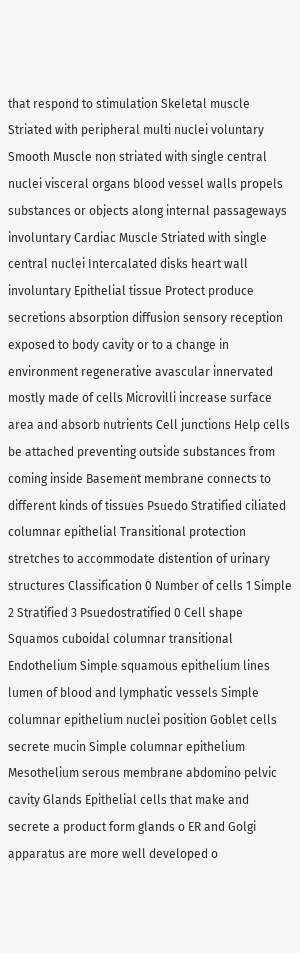that respond to stimulation Skeletal muscle Striated with peripheral multi nuclei voluntary Smooth Muscle non striated with single central nuclei visceral organs blood vessel walls propels substances or objects along internal passageways involuntary Cardiac Muscle Striated with single central nuclei Intercalated disks heart wall involuntary Epithelial tissue Protect produce secretions absorption diffusion sensory reception exposed to body cavity or to a change in environment regenerative avascular innervated mostly made of cells Microvilli increase surface area and absorb nutrients Cell junctions Help cells be attached preventing outside substances from coming inside Basement membrane connects to different kinds of tissues Psuedo Stratified ciliated columnar epithelial Transitional protection stretches to accommodate distention of urinary structures Classification 0 Number of cells 1 Simple 2 Stratified 3 Psuedostratified 0 Cell shape Squamos cuboidal columnar transitional Endothelium Simple squamous epithelium lines lumen of blood and lymphatic vessels Simple columnar epithelium nuclei position Goblet cells secrete mucin Simple columnar epithelium Mesothelium serous membrane abdomino pelvic cavity Glands Epithelial cells that make and secrete a product form glands o ER and Golgi apparatus are more well developed o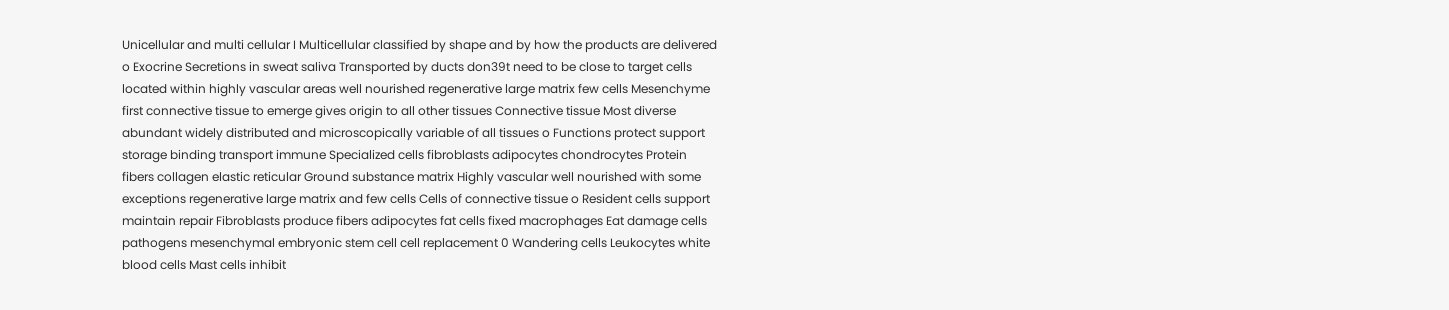Unicellular and multi cellular I Multicellular classified by shape and by how the products are delivered o Exocrine Secretions in sweat saliva Transported by ducts don39t need to be close to target cells located within highly vascular areas well nourished regenerative large matrix few cells Mesenchyme first connective tissue to emerge gives origin to all other tissues Connective tissue Most diverse abundant widely distributed and microscopically variable of all tissues o Functions protect support storage binding transport immune Specialized cells fibroblasts adipocytes chondrocytes Protein fibers collagen elastic reticular Ground substance matrix Highly vascular well nourished with some exceptions regenerative large matrix and few cells Cells of connective tissue o Resident cells support maintain repair Fibroblasts produce fibers adipocytes fat cells fixed macrophages Eat damage cells pathogens mesenchymal embryonic stem cell cell replacement 0 Wandering cells Leukocytes white blood cells Mast cells inhibit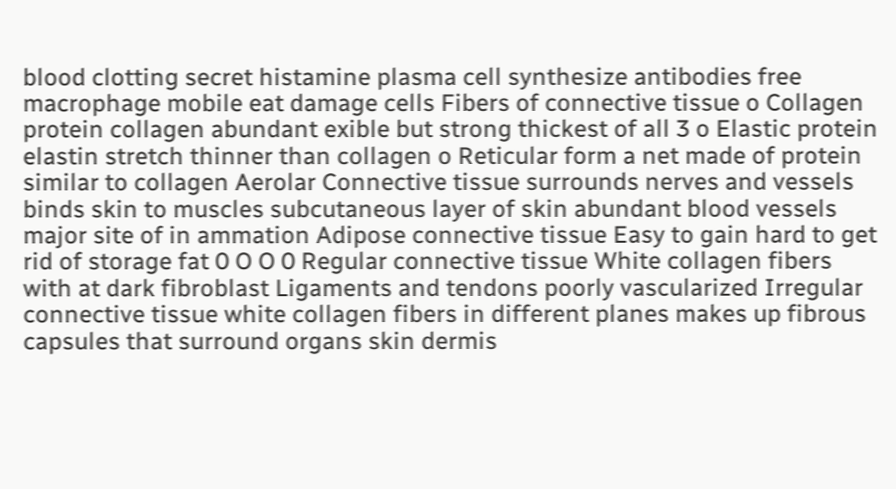blood clotting secret histamine plasma cell synthesize antibodies free macrophage mobile eat damage cells Fibers of connective tissue o Collagen protein collagen abundant exible but strong thickest of all 3 o Elastic protein elastin stretch thinner than collagen o Reticular form a net made of protein similar to collagen Aerolar Connective tissue surrounds nerves and vessels binds skin to muscles subcutaneous layer of skin abundant blood vessels major site of in ammation Adipose connective tissue Easy to gain hard to get rid of storage fat 0 O O 0 Regular connective tissue White collagen fibers with at dark fibroblast Ligaments and tendons poorly vascularized Irregular connective tissue white collagen fibers in different planes makes up fibrous capsules that surround organs skin dermis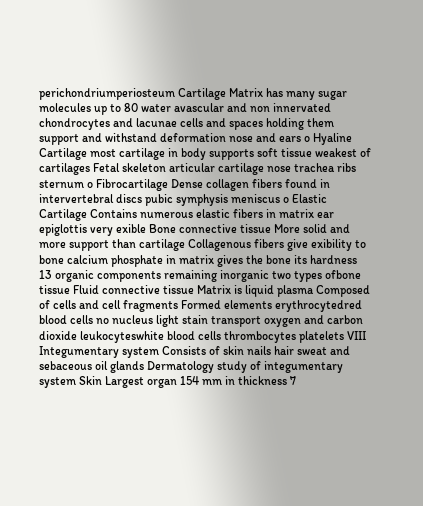perichondriumperiosteum Cartilage Matrix has many sugar molecules up to 80 water avascular and non innervated chondrocytes and lacunae cells and spaces holding them support and withstand deformation nose and ears o Hyaline Cartilage most cartilage in body supports soft tissue weakest of cartilages Fetal skeleton articular cartilage nose trachea ribs sternum o Fibrocartilage Dense collagen fibers found in intervertebral discs pubic symphysis meniscus o Elastic Cartilage Contains numerous elastic fibers in matrix ear epiglottis very exible Bone connective tissue More solid and more support than cartilage Collagenous fibers give exibility to bone calcium phosphate in matrix gives the bone its hardness 13 organic components remaining inorganic two types ofbone tissue Fluid connective tissue Matrix is liquid plasma Composed of cells and cell fragments Formed elements erythrocytedred blood cells no nucleus light stain transport oxygen and carbon dioxide leukocyteswhite blood cells thrombocytes platelets VIII Integumentary system Consists of skin nails hair sweat and sebaceous oil glands Dermatology study of integumentary system Skin Largest organ 154 mm in thickness 7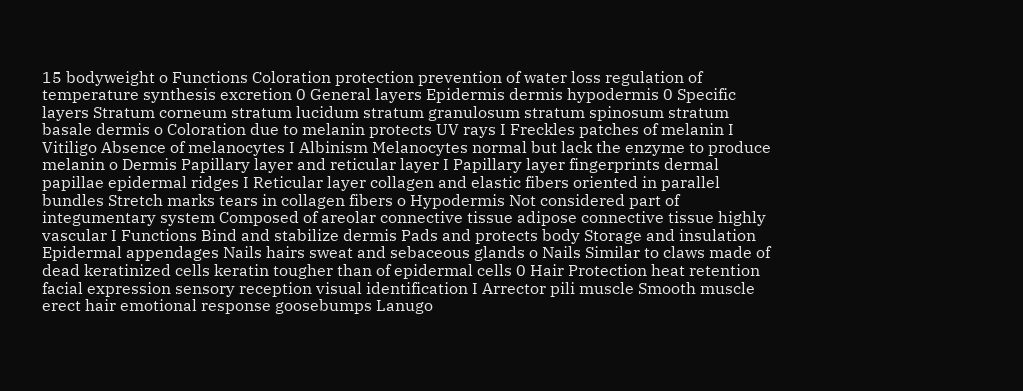15 bodyweight o Functions Coloration protection prevention of water loss regulation of temperature synthesis excretion 0 General layers Epidermis dermis hypodermis 0 Specific layers Stratum corneum stratum lucidum stratum granulosum stratum spinosum stratum basale dermis o Coloration due to melanin protects UV rays I Freckles patches of melanin I Vitiligo Absence of melanocytes I Albinism Melanocytes normal but lack the enzyme to produce melanin o Dermis Papillary layer and reticular layer I Papillary layer fingerprints dermal papillae epidermal ridges I Reticular layer collagen and elastic fibers oriented in parallel bundles Stretch marks tears in collagen fibers o Hypodermis Not considered part of integumentary system Composed of areolar connective tissue adipose connective tissue highly vascular I Functions Bind and stabilize dermis Pads and protects body Storage and insulation Epidermal appendages Nails hairs sweat and sebaceous glands o Nails Similar to claws made of dead keratinized cells keratin tougher than of epidermal cells 0 Hair Protection heat retention facial expression sensory reception visual identification I Arrector pili muscle Smooth muscle erect hair emotional response goosebumps Lanugo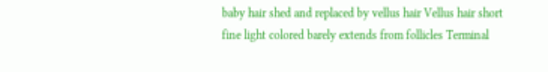baby hair shed and replaced by vellus hair Vellus hair short fine light colored barely extends from follicles Terminal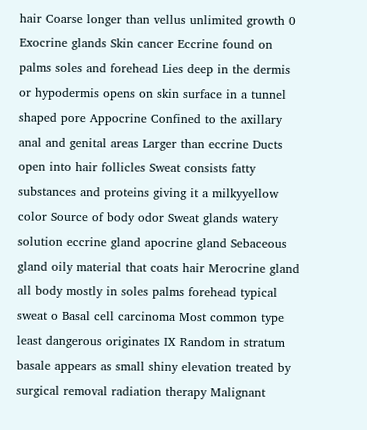hair Coarse longer than vellus unlimited growth 0 Exocrine glands Skin cancer Eccrine found on palms soles and forehead Lies deep in the dermis or hypodermis opens on skin surface in a tunnel shaped pore Appocrine Confined to the axillary anal and genital areas Larger than eccrine Ducts open into hair follicles Sweat consists fatty substances and proteins giving it a milkyyellow color Source of body odor Sweat glands watery solution eccrine gland apocrine gland Sebaceous gland oily material that coats hair Merocrine gland all body mostly in soles palms forehead typical sweat o Basal cell carcinoma Most common type least dangerous originates IX Random in stratum basale appears as small shiny elevation treated by surgical removal radiation therapy Malignant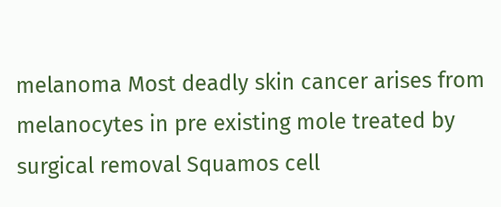melanoma Most deadly skin cancer arises from melanocytes in pre existing mole treated by surgical removal Squamos cell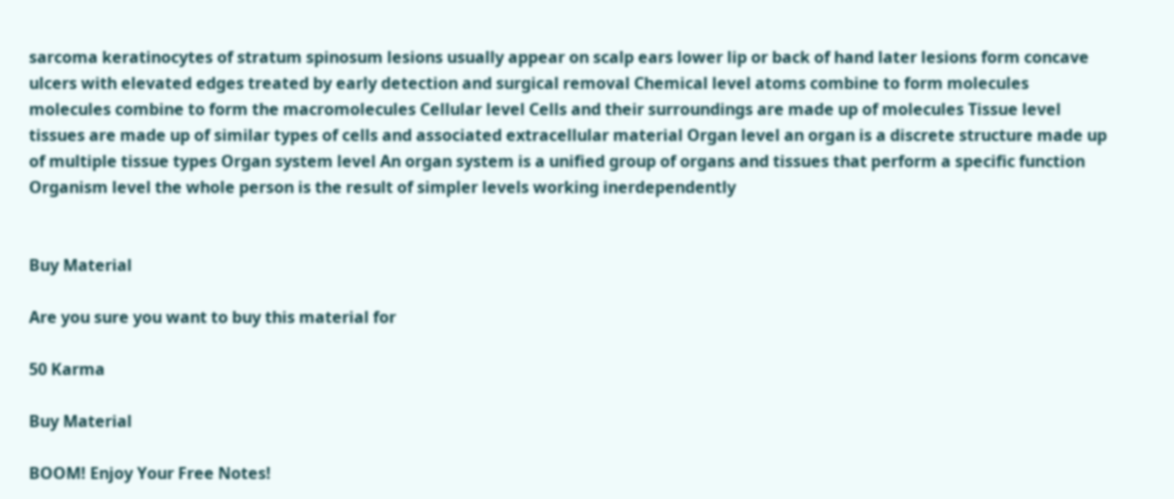sarcoma keratinocytes of stratum spinosum lesions usually appear on scalp ears lower lip or back of hand later lesions form concave ulcers with elevated edges treated by early detection and surgical removal Chemical level atoms combine to form molecules molecules combine to form the macromolecules Cellular level Cells and their surroundings are made up of molecules Tissue level tissues are made up of similar types of cells and associated extracellular material Organ level an organ is a discrete structure made up of multiple tissue types Organ system level An organ system is a unified group of organs and tissues that perform a specific function Organism level the whole person is the result of simpler levels working inerdependently


Buy Material

Are you sure you want to buy this material for

50 Karma

Buy Material

BOOM! Enjoy Your Free Notes!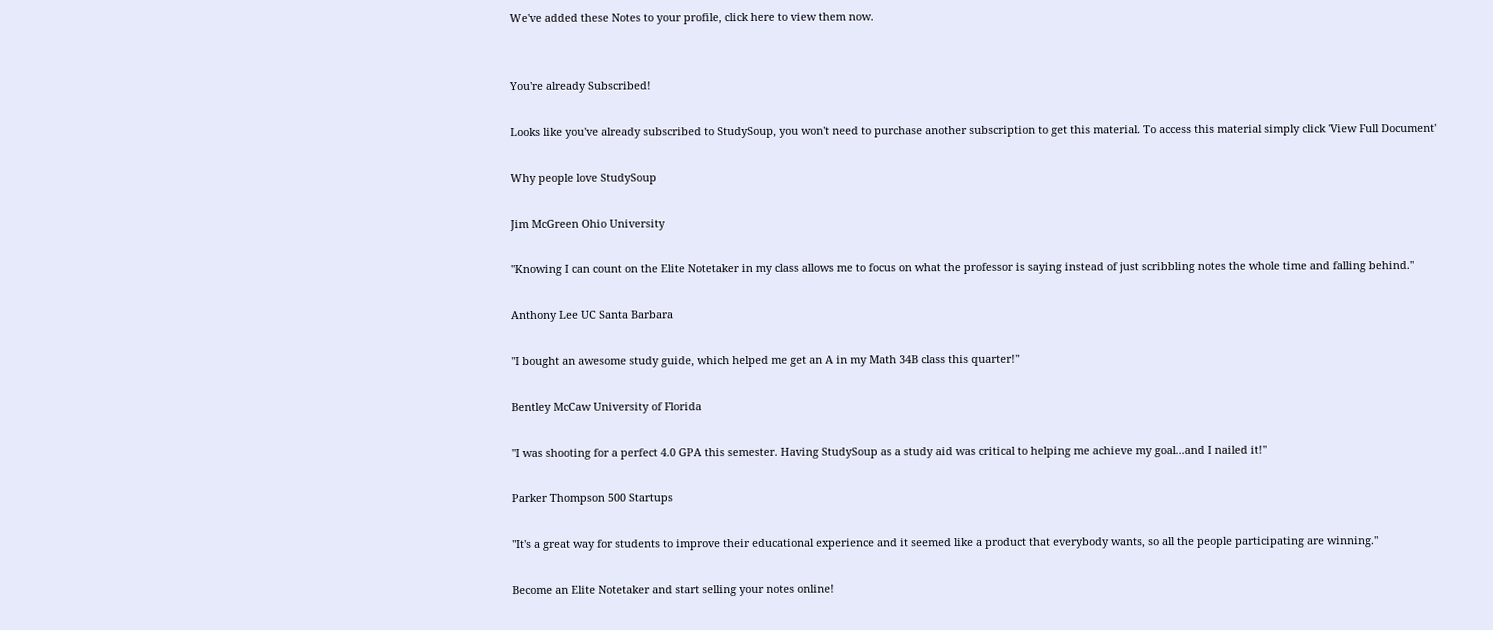We've added these Notes to your profile, click here to view them now.


You're already Subscribed!

Looks like you've already subscribed to StudySoup, you won't need to purchase another subscription to get this material. To access this material simply click 'View Full Document'

Why people love StudySoup

Jim McGreen Ohio University

"Knowing I can count on the Elite Notetaker in my class allows me to focus on what the professor is saying instead of just scribbling notes the whole time and falling behind."

Anthony Lee UC Santa Barbara

"I bought an awesome study guide, which helped me get an A in my Math 34B class this quarter!"

Bentley McCaw University of Florida

"I was shooting for a perfect 4.0 GPA this semester. Having StudySoup as a study aid was critical to helping me achieve my goal...and I nailed it!"

Parker Thompson 500 Startups

"It's a great way for students to improve their educational experience and it seemed like a product that everybody wants, so all the people participating are winning."

Become an Elite Notetaker and start selling your notes online!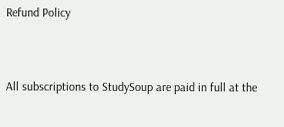Refund Policy


All subscriptions to StudySoup are paid in full at the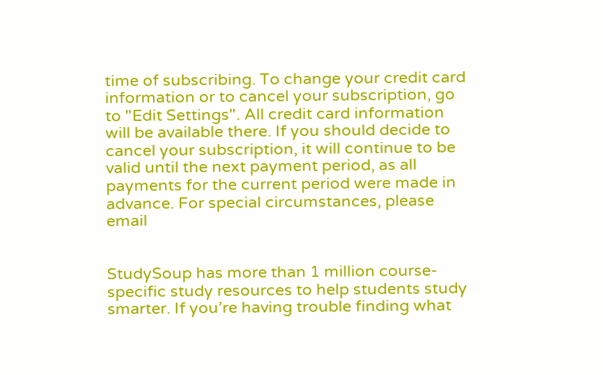time of subscribing. To change your credit card information or to cancel your subscription, go to "Edit Settings". All credit card information will be available there. If you should decide to cancel your subscription, it will continue to be valid until the next payment period, as all payments for the current period were made in advance. For special circumstances, please email


StudySoup has more than 1 million course-specific study resources to help students study smarter. If you’re having trouble finding what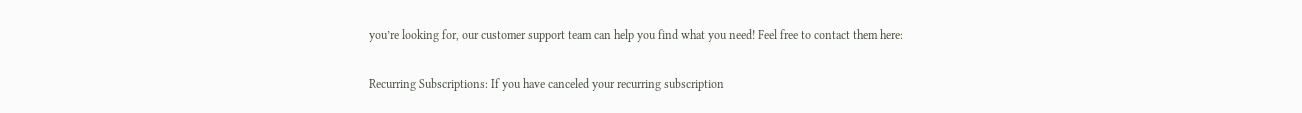you’re looking for, our customer support team can help you find what you need! Feel free to contact them here:

Recurring Subscriptions: If you have canceled your recurring subscription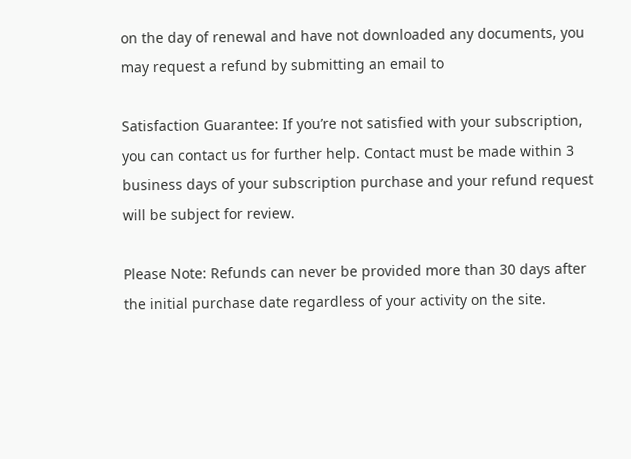on the day of renewal and have not downloaded any documents, you may request a refund by submitting an email to

Satisfaction Guarantee: If you’re not satisfied with your subscription, you can contact us for further help. Contact must be made within 3 business days of your subscription purchase and your refund request will be subject for review.

Please Note: Refunds can never be provided more than 30 days after the initial purchase date regardless of your activity on the site.